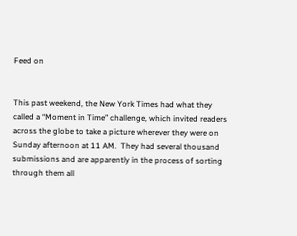Feed on


This past weekend, the New York Times had what they called a “Moment in Time” challenge, which invited readers across the globe to take a picture wherever they were on Sunday afternoon at 11 AM.  They had several thousand submissions and are apparently in the process of sorting through them all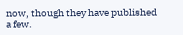now, though they have published a few.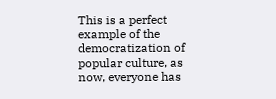This is a perfect example of the democratization of popular culture, as now, everyone has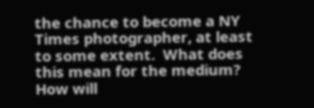the chance to become a NY Times photographer, at least to some extent.  What does this mean for the medium?  How will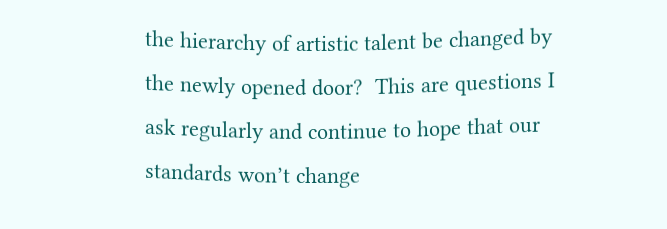the hierarchy of artistic talent be changed by the newly opened door?  This are questions I ask regularly and continue to hope that our standards won’t change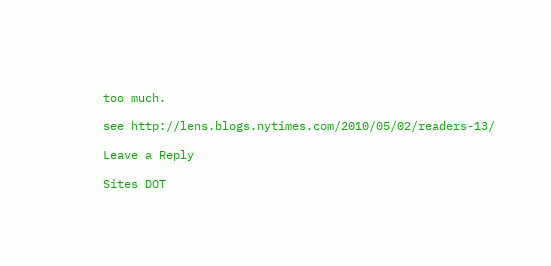too much.

see http://lens.blogs.nytimes.com/2010/05/02/readers-13/

Leave a Reply

Sites DOT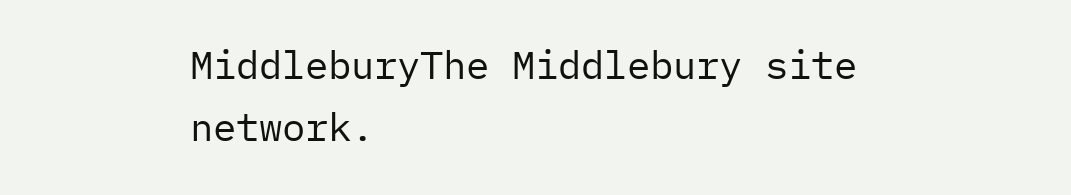MiddleburyThe Middlebury site network.